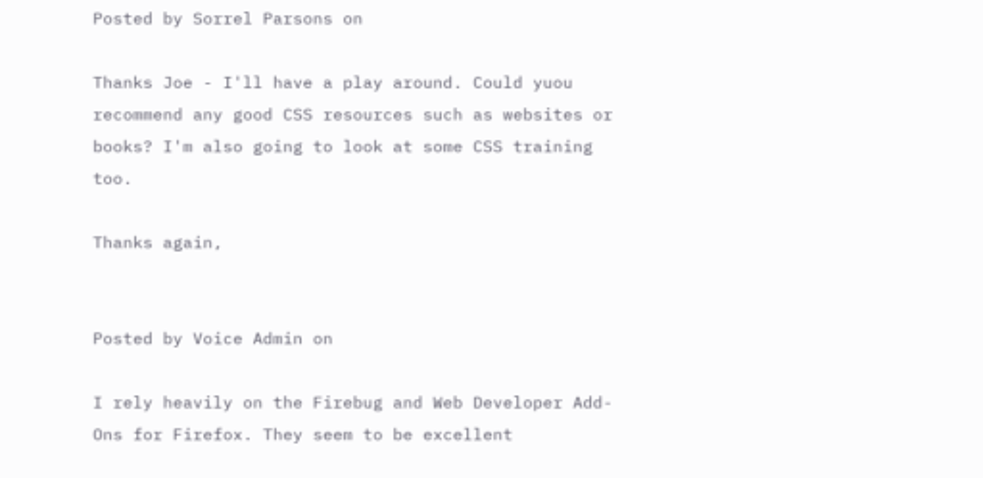Posted by Sorrel Parsons on

Thanks Joe - I'll have a play around. Could yuou recommend any good CSS resources such as websites or books? I'm also going to look at some CSS training too.

Thanks again,


Posted by Voice Admin on

I rely heavily on the Firebug and Web Developer Add-Ons for Firefox. They seem to be excellent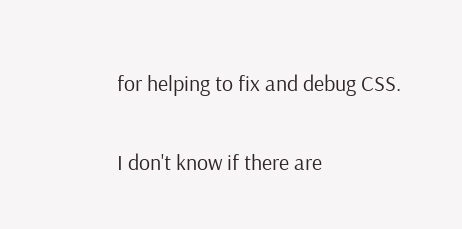for helping to fix and debug CSS.

I don't know if there are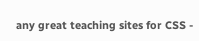any great teaching sites for CSS -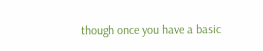though once you have a basic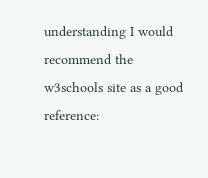understanding I would recommend the w3schools site as a good reference: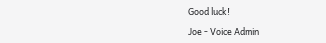Good luck!

Joe - Voice Admin